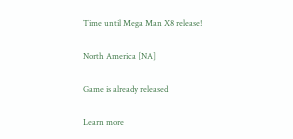Time until Mega Man X8 release!

North America [NA]

Game is already released

Learn more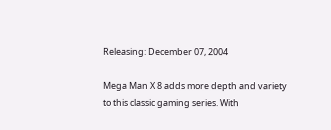Releasing: December 07, 2004

Mega Man X 8 adds more depth and variety to this classic gaming series. With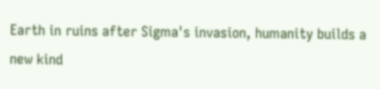Earth in ruins after Sigma's invasion, humanity builds a new kind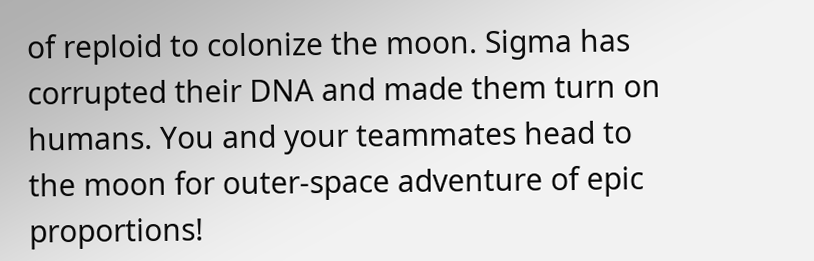of reploid to colonize the moon. Sigma has corrupted their DNA and made them turn on humans. You and your teammates head to the moon for outer-space adventure of epic proportions!